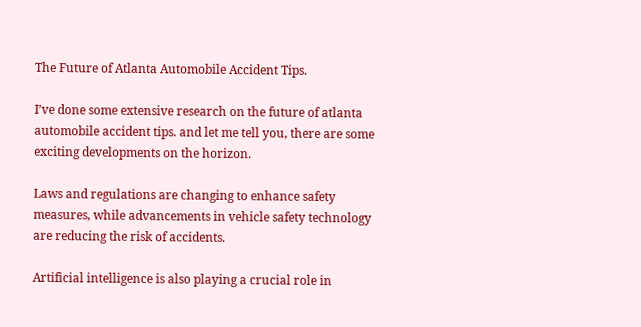The Future of Atlanta Automobile Accident Tips.

I’ve done some extensive research on the future of atlanta automobile accident tips. and let me tell you, there are some exciting developments on the horizon.

Laws and regulations are changing to enhance safety measures, while advancements in vehicle safety technology are reducing the risk of accidents.

Artificial intelligence is also playing a crucial role in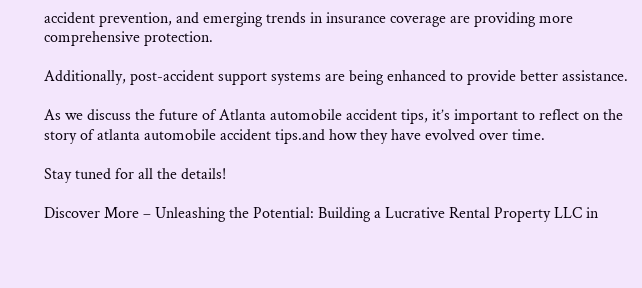accident prevention, and emerging trends in insurance coverage are providing more comprehensive protection.

Additionally, post-accident support systems are being enhanced to provide better assistance.

As we discuss the future of Atlanta automobile accident tips, it’s important to reflect on the story of atlanta automobile accident tips.and how they have evolved over time.

Stay tuned for all the details!

Discover More – Unleashing the Potential: Building a Lucrative Rental Property LLC in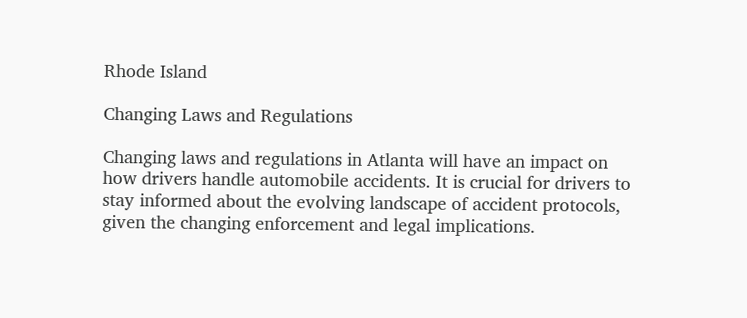Rhode Island

Changing Laws and Regulations

Changing laws and regulations in Atlanta will have an impact on how drivers handle automobile accidents. It is crucial for drivers to stay informed about the evolving landscape of accident protocols, given the changing enforcement and legal implications.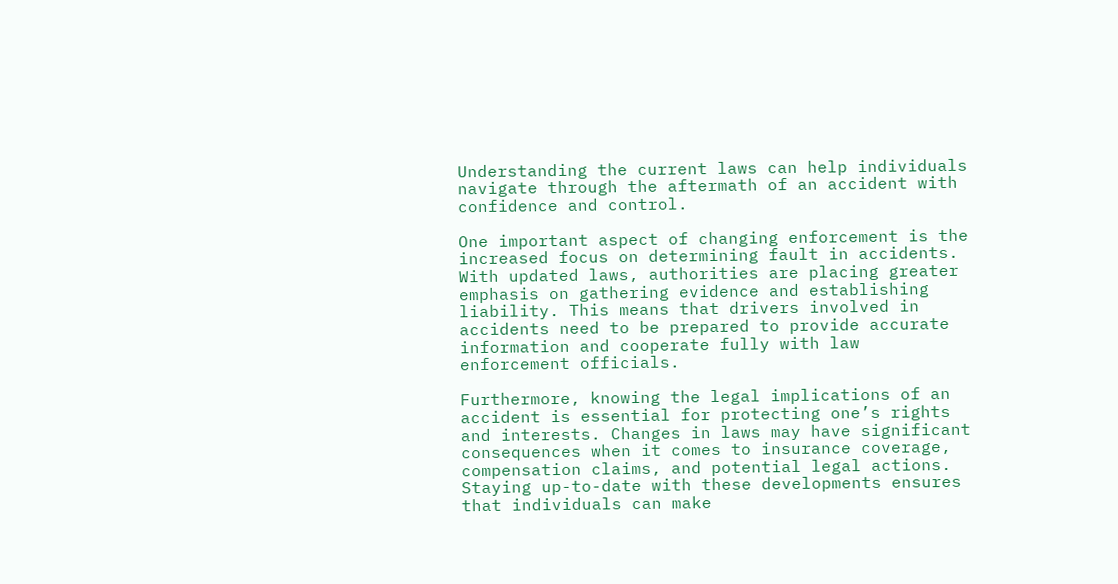Understanding the current laws can help individuals navigate through the aftermath of an accident with confidence and control.

One important aspect of changing enforcement is the increased focus on determining fault in accidents. With updated laws, authorities are placing greater emphasis on gathering evidence and establishing liability. This means that drivers involved in accidents need to be prepared to provide accurate information and cooperate fully with law enforcement officials.

Furthermore, knowing the legal implications of an accident is essential for protecting one’s rights and interests. Changes in laws may have significant consequences when it comes to insurance coverage, compensation claims, and potential legal actions. Staying up-to-date with these developments ensures that individuals can make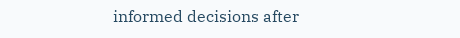informed decisions after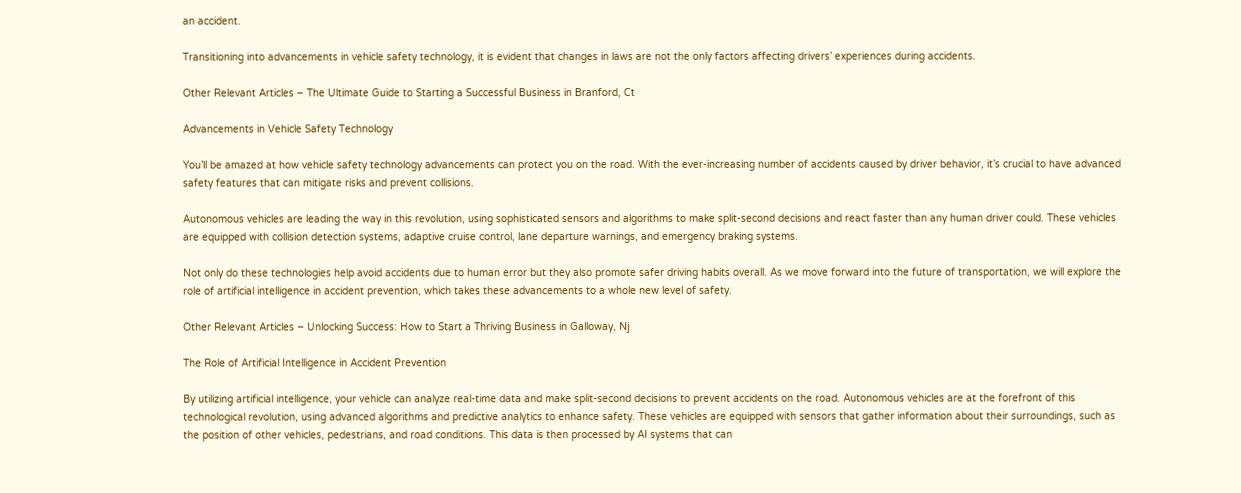an accident.

Transitioning into advancements in vehicle safety technology, it is evident that changes in laws are not the only factors affecting drivers’ experiences during accidents.

Other Relevant Articles – The Ultimate Guide to Starting a Successful Business in Branford, Ct

Advancements in Vehicle Safety Technology

You’ll be amazed at how vehicle safety technology advancements can protect you on the road. With the ever-increasing number of accidents caused by driver behavior, it’s crucial to have advanced safety features that can mitigate risks and prevent collisions.

Autonomous vehicles are leading the way in this revolution, using sophisticated sensors and algorithms to make split-second decisions and react faster than any human driver could. These vehicles are equipped with collision detection systems, adaptive cruise control, lane departure warnings, and emergency braking systems.

Not only do these technologies help avoid accidents due to human error but they also promote safer driving habits overall. As we move forward into the future of transportation, we will explore the role of artificial intelligence in accident prevention, which takes these advancements to a whole new level of safety.

Other Relevant Articles – Unlocking Success: How to Start a Thriving Business in Galloway, Nj

The Role of Artificial Intelligence in Accident Prevention

By utilizing artificial intelligence, your vehicle can analyze real-time data and make split-second decisions to prevent accidents on the road. Autonomous vehicles are at the forefront of this technological revolution, using advanced algorithms and predictive analytics to enhance safety. These vehicles are equipped with sensors that gather information about their surroundings, such as the position of other vehicles, pedestrians, and road conditions. This data is then processed by AI systems that can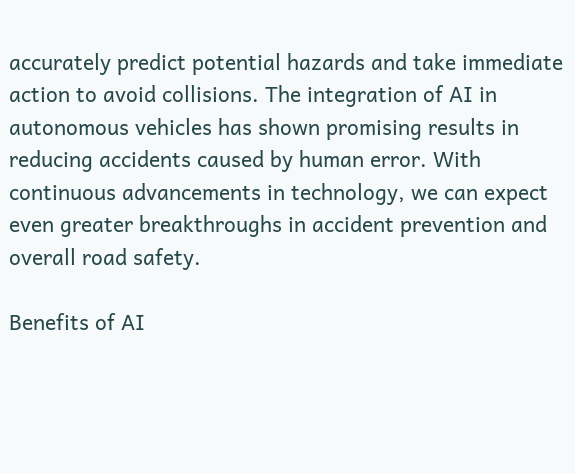accurately predict potential hazards and take immediate action to avoid collisions. The integration of AI in autonomous vehicles has shown promising results in reducing accidents caused by human error. With continuous advancements in technology, we can expect even greater breakthroughs in accident prevention and overall road safety.

Benefits of AI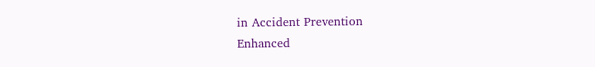in Accident Prevention
Enhanced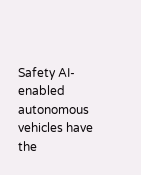Safety AI-enabled autonomous vehicles have the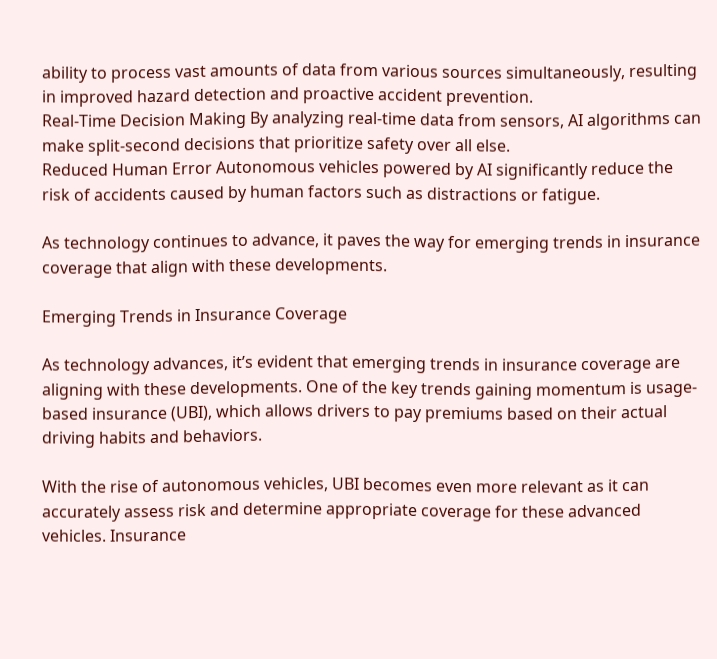ability to process vast amounts of data from various sources simultaneously, resulting in improved hazard detection and proactive accident prevention.
Real-Time Decision Making By analyzing real-time data from sensors, AI algorithms can make split-second decisions that prioritize safety over all else.
Reduced Human Error Autonomous vehicles powered by AI significantly reduce the risk of accidents caused by human factors such as distractions or fatigue.

As technology continues to advance, it paves the way for emerging trends in insurance coverage that align with these developments.

Emerging Trends in Insurance Coverage

As technology advances, it’s evident that emerging trends in insurance coverage are aligning with these developments. One of the key trends gaining momentum is usage-based insurance (UBI), which allows drivers to pay premiums based on their actual driving habits and behaviors.

With the rise of autonomous vehicles, UBI becomes even more relevant as it can accurately assess risk and determine appropriate coverage for these advanced vehicles. Insurance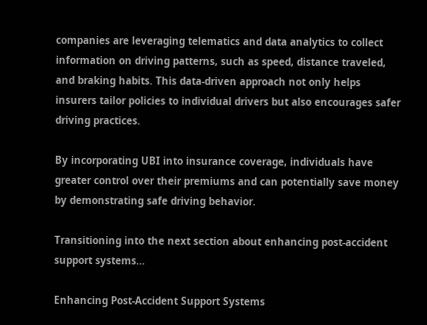companies are leveraging telematics and data analytics to collect information on driving patterns, such as speed, distance traveled, and braking habits. This data-driven approach not only helps insurers tailor policies to individual drivers but also encourages safer driving practices.

By incorporating UBI into insurance coverage, individuals have greater control over their premiums and can potentially save money by demonstrating safe driving behavior.

Transitioning into the next section about enhancing post-accident support systems…

Enhancing Post-Accident Support Systems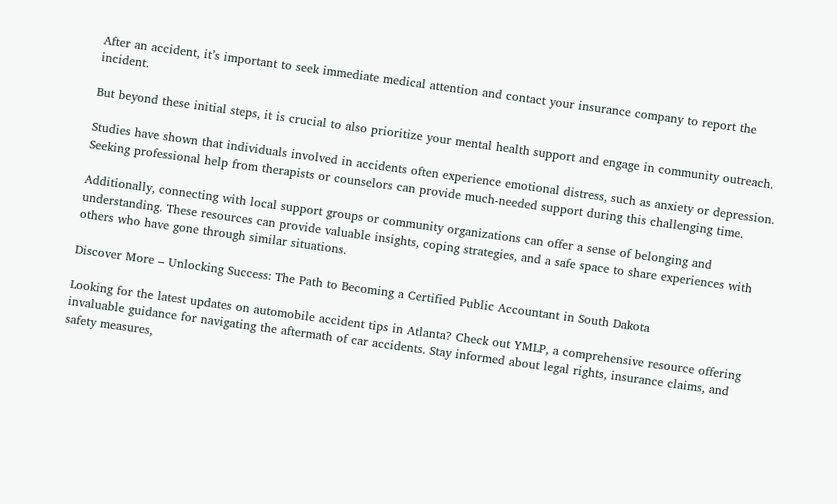After an accident, it’s important to seek immediate medical attention and contact your insurance company to report the incident.

But beyond these initial steps, it is crucial to also prioritize your mental health support and engage in community outreach.

Studies have shown that individuals involved in accidents often experience emotional distress, such as anxiety or depression. Seeking professional help from therapists or counselors can provide much-needed support during this challenging time.

Additionally, connecting with local support groups or community organizations can offer a sense of belonging and understanding. These resources can provide valuable insights, coping strategies, and a safe space to share experiences with others who have gone through similar situations.

Discover More – Unlocking Success: The Path to Becoming a Certified Public Accountant in South Dakota

Looking for the latest updates on automobile accident tips in Atlanta? Check out YMLP, a comprehensive resource offering invaluable guidance for navigating the aftermath of car accidents. Stay informed about legal rights, insurance claims, and safety measures,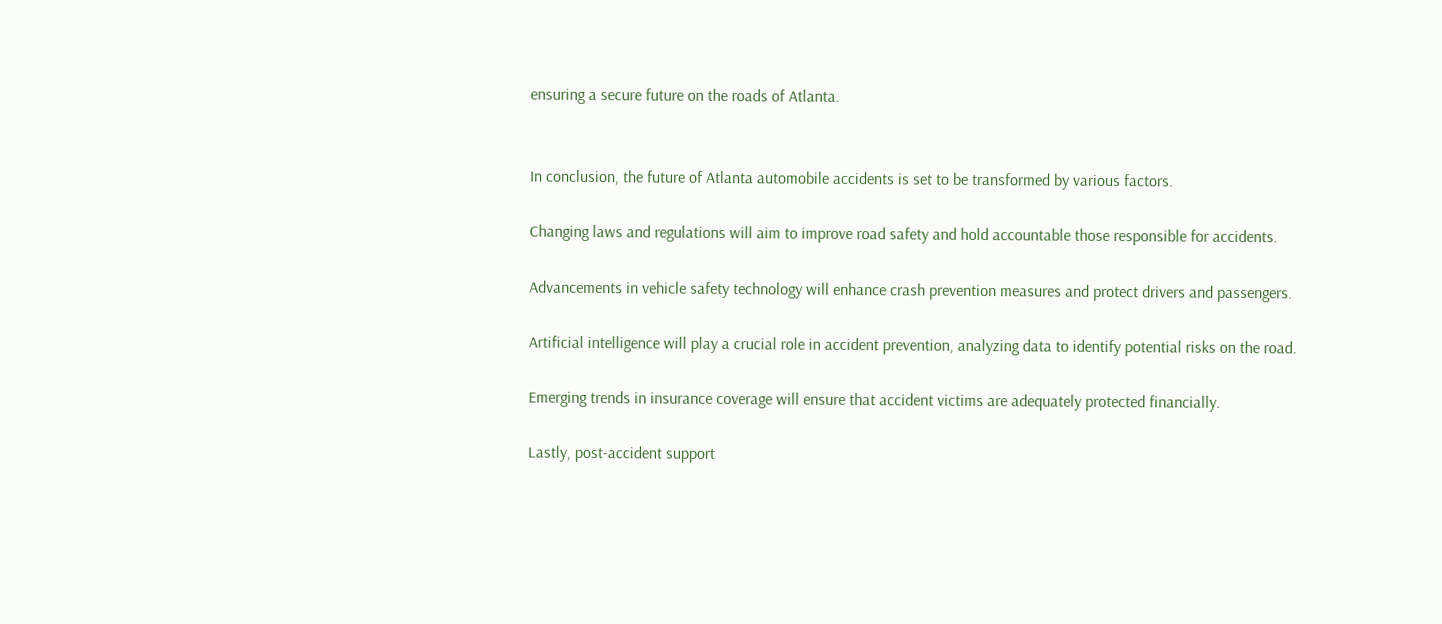ensuring a secure future on the roads of Atlanta.


In conclusion, the future of Atlanta automobile accidents is set to be transformed by various factors.

Changing laws and regulations will aim to improve road safety and hold accountable those responsible for accidents.

Advancements in vehicle safety technology will enhance crash prevention measures and protect drivers and passengers.

Artificial intelligence will play a crucial role in accident prevention, analyzing data to identify potential risks on the road.

Emerging trends in insurance coverage will ensure that accident victims are adequately protected financially.

Lastly, post-accident support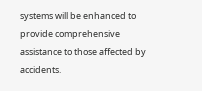systems will be enhanced to provide comprehensive assistance to those affected by accidents.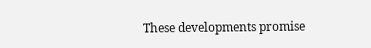These developments promise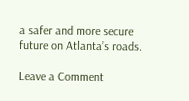a safer and more secure future on Atlanta’s roads.

Leave a Comment